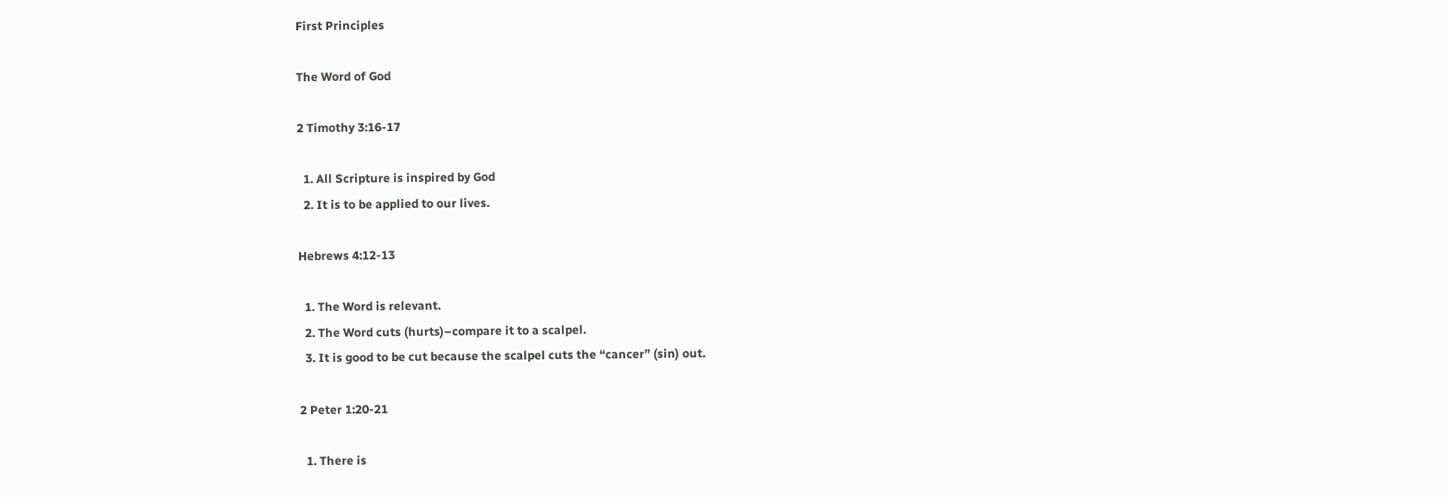First Principles

The Word of God

2 Timothy 3:16-17

  1. All Scripture is inspired by God
  2. It is to be applied to our lives.

Hebrews 4:12-13

  1. The Word is relevant.
  2. The Word cuts (hurts)–compare it to a scalpel.
  3. It is good to be cut because the scalpel cuts the “cancer” (sin) out.

2 Peter 1:20-21

  1. There is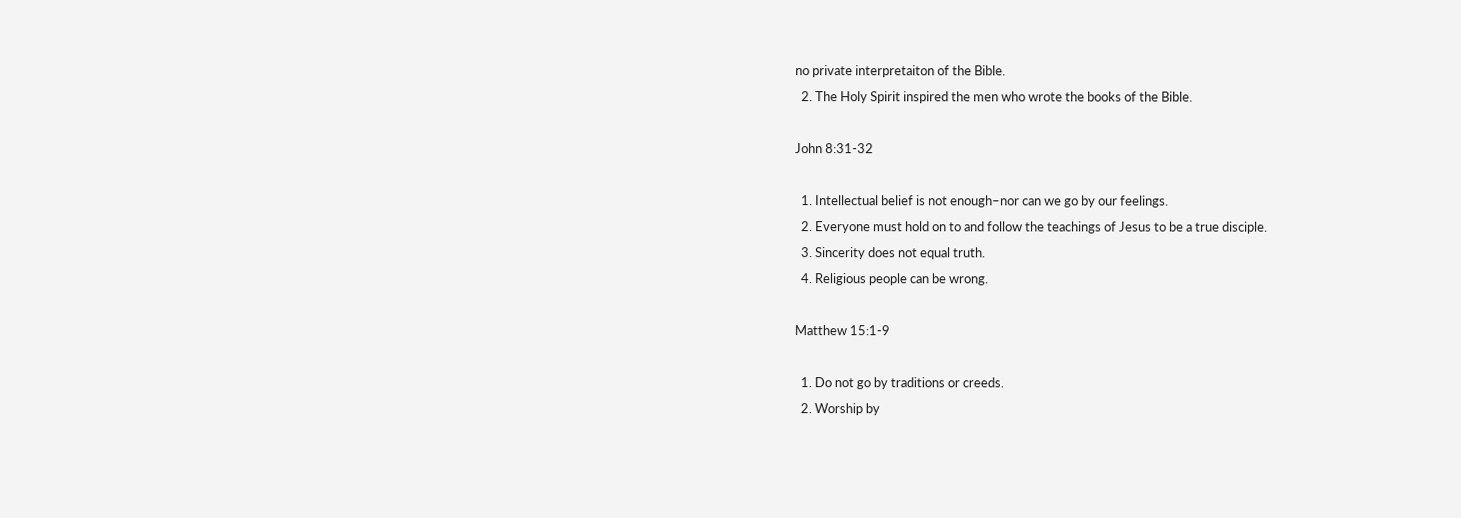no private interpretaiton of the Bible.
  2. The Holy Spirit inspired the men who wrote the books of the Bible.

John 8:31-32

  1. Intellectual belief is not enough–nor can we go by our feelings.
  2. Everyone must hold on to and follow the teachings of Jesus to be a true disciple.
  3. Sincerity does not equal truth.
  4. Religious people can be wrong.

Matthew 15:1-9

  1. Do not go by traditions or creeds.
  2. Worship by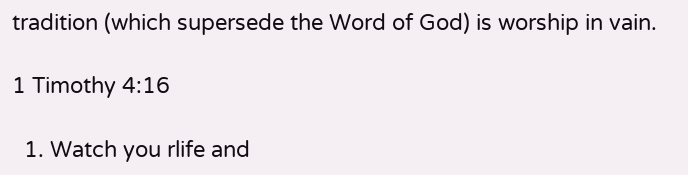tradition (which supersede the Word of God) is worship in vain.

1 Timothy 4:16

  1. Watch you rlife and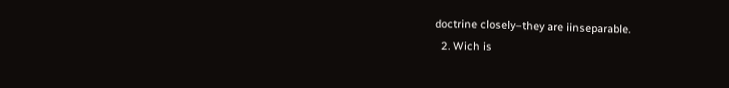doctrine closely–they are iinseparable.
  2. Wich is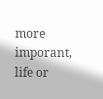more imporant, life or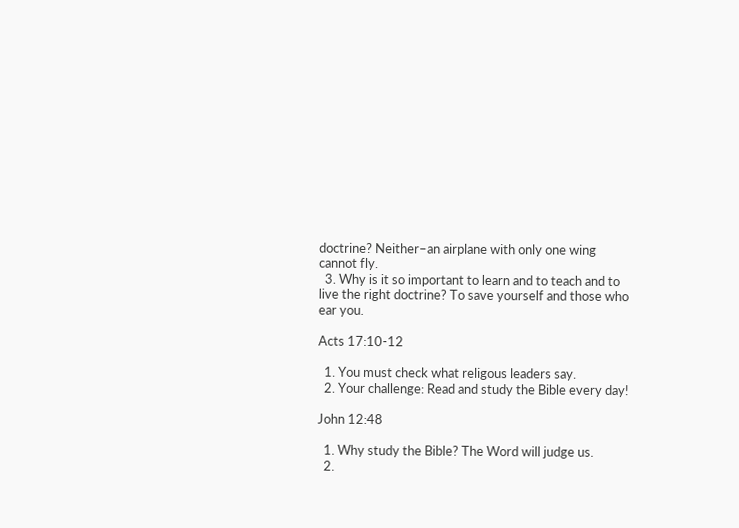doctrine? Neither–an airplane with only one wing cannot fly.
  3. Why is it so important to learn and to teach and to live the right doctrine? To save yourself and those who ear you.

Acts 17:10-12

  1. You must check what religous leaders say.
  2. Your challenge: Read and study the Bible every day!

John 12:48

  1. Why study the Bible? The Word will judge us.
  2.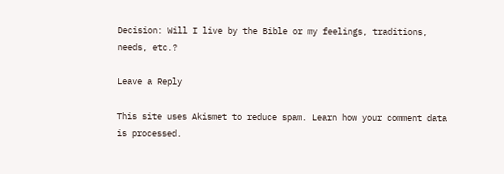Decision: Will I live by the Bible or my feelings, traditions, needs, etc.?

Leave a Reply

This site uses Akismet to reduce spam. Learn how your comment data is processed.